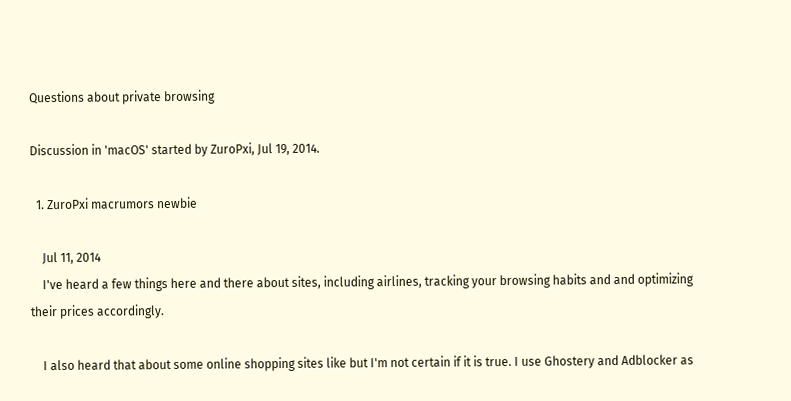Questions about private browsing

Discussion in 'macOS' started by ZuroPxi, Jul 19, 2014.

  1. ZuroPxi macrumors newbie

    Jul 11, 2014
    I've heard a few things here and there about sites, including airlines, tracking your browsing habits and and optimizing their prices accordingly.

    I also heard that about some online shopping sites like but I'm not certain if it is true. I use Ghostery and Adblocker as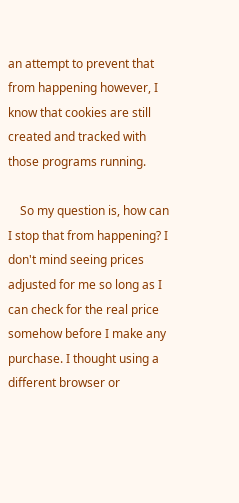an attempt to prevent that from happening however, I know that cookies are still created and tracked with those programs running.

    So my question is, how can I stop that from happening? I don't mind seeing prices adjusted for me so long as I can check for the real price somehow before I make any purchase. I thought using a different browser or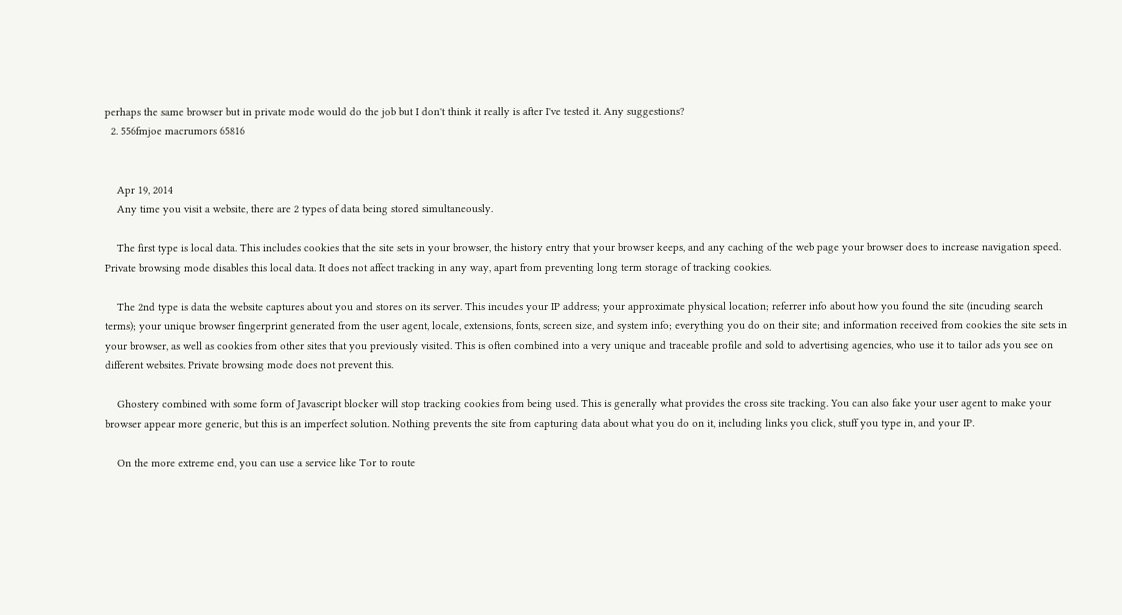perhaps the same browser but in private mode would do the job but I don't think it really is after I've tested it. Any suggestions?
  2. 556fmjoe macrumors 65816


    Apr 19, 2014
    Any time you visit a website, there are 2 types of data being stored simultaneously.

    The first type is local data. This includes cookies that the site sets in your browser, the history entry that your browser keeps, and any caching of the web page your browser does to increase navigation speed. Private browsing mode disables this local data. It does not affect tracking in any way, apart from preventing long term storage of tracking cookies.

    The 2nd type is data the website captures about you and stores on its server. This incudes your IP address; your approximate physical location; referrer info about how you found the site (incuding search terms); your unique browser fingerprint generated from the user agent, locale, extensions, fonts, screen size, and system info; everything you do on their site; and information received from cookies the site sets in your browser, as well as cookies from other sites that you previously visited. This is often combined into a very unique and traceable profile and sold to advertising agencies, who use it to tailor ads you see on different websites. Private browsing mode does not prevent this.

    Ghostery combined with some form of Javascript blocker will stop tracking cookies from being used. This is generally what provides the cross site tracking. You can also fake your user agent to make your browser appear more generic, but this is an imperfect solution. Nothing prevents the site from capturing data about what you do on it, including links you click, stuff you type in, and your IP.

    On the more extreme end, you can use a service like Tor to route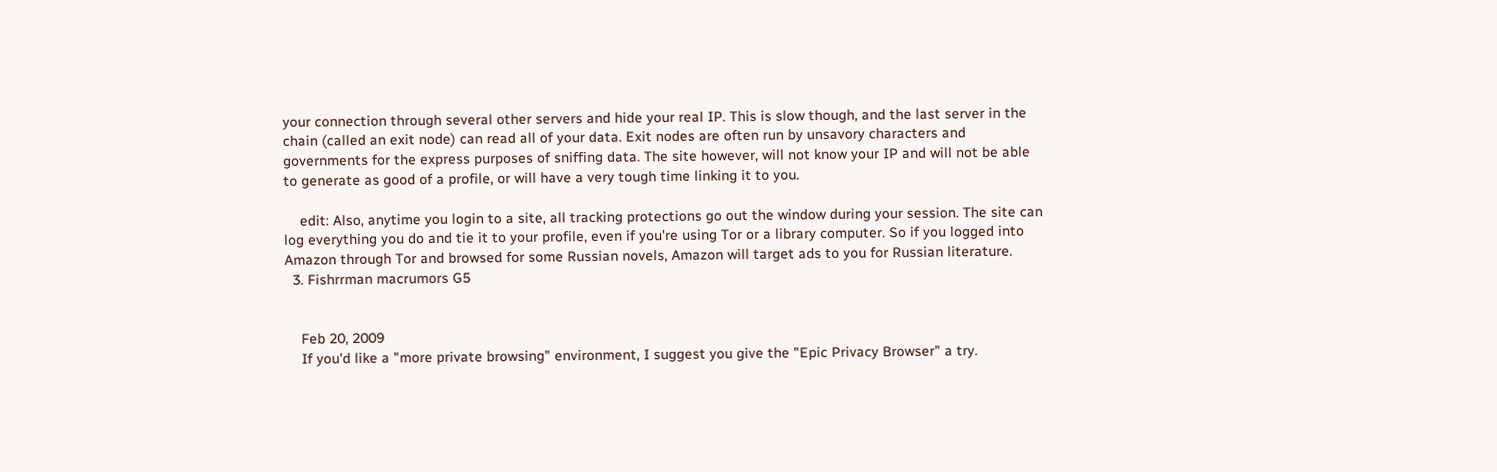your connection through several other servers and hide your real IP. This is slow though, and the last server in the chain (called an exit node) can read all of your data. Exit nodes are often run by unsavory characters and governments for the express purposes of sniffing data. The site however, will not know your IP and will not be able to generate as good of a profile, or will have a very tough time linking it to you.

    edit: Also, anytime you login to a site, all tracking protections go out the window during your session. The site can log everything you do and tie it to your profile, even if you're using Tor or a library computer. So if you logged into Amazon through Tor and browsed for some Russian novels, Amazon will target ads to you for Russian literature.
  3. Fishrrman macrumors G5


    Feb 20, 2009
    If you'd like a "more private browsing" environment, I suggest you give the "Epic Privacy Browser" a try.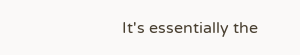It's essentially the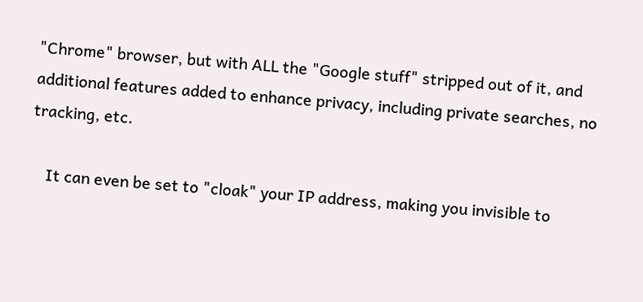"Chrome" browser, but with ALL the "Google stuff" stripped out of it, and additional features added to enhance privacy, including private searches, no tracking, etc.

    It can even be set to "cloak" your IP address, making you invisible to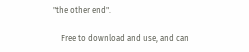"the other end".

    Free to download and use, and can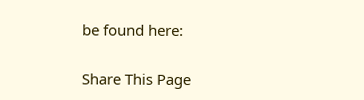be found here:

Share This Page